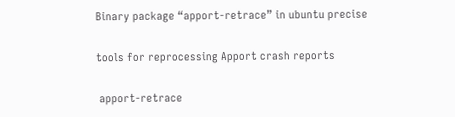Binary package “apport-retrace” in ubuntu precise

tools for reprocessing Apport crash reports

 apport-retrace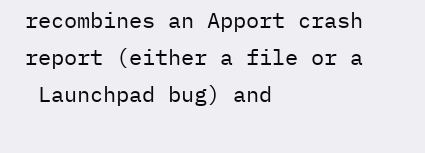recombines an Apport crash report (either a file or a
 Launchpad bug) and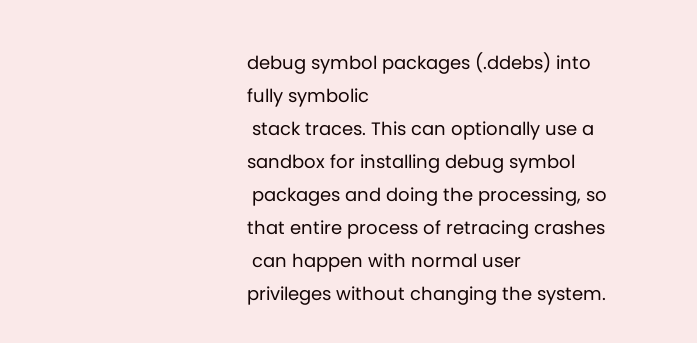debug symbol packages (.ddebs) into fully symbolic
 stack traces. This can optionally use a sandbox for installing debug symbol
 packages and doing the processing, so that entire process of retracing crashes
 can happen with normal user privileges without changing the system.